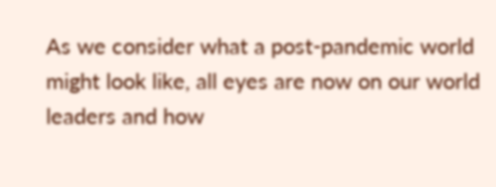As we consider what a post-pandemic world might look like, all eyes are now on our world leaders and how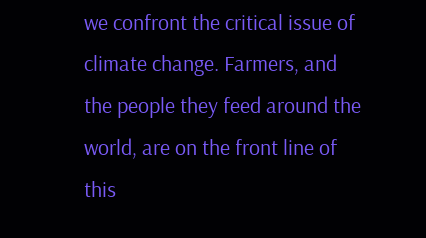we confront the critical issue of climate change. Farmers, and the people they feed around the world, are on the front line of this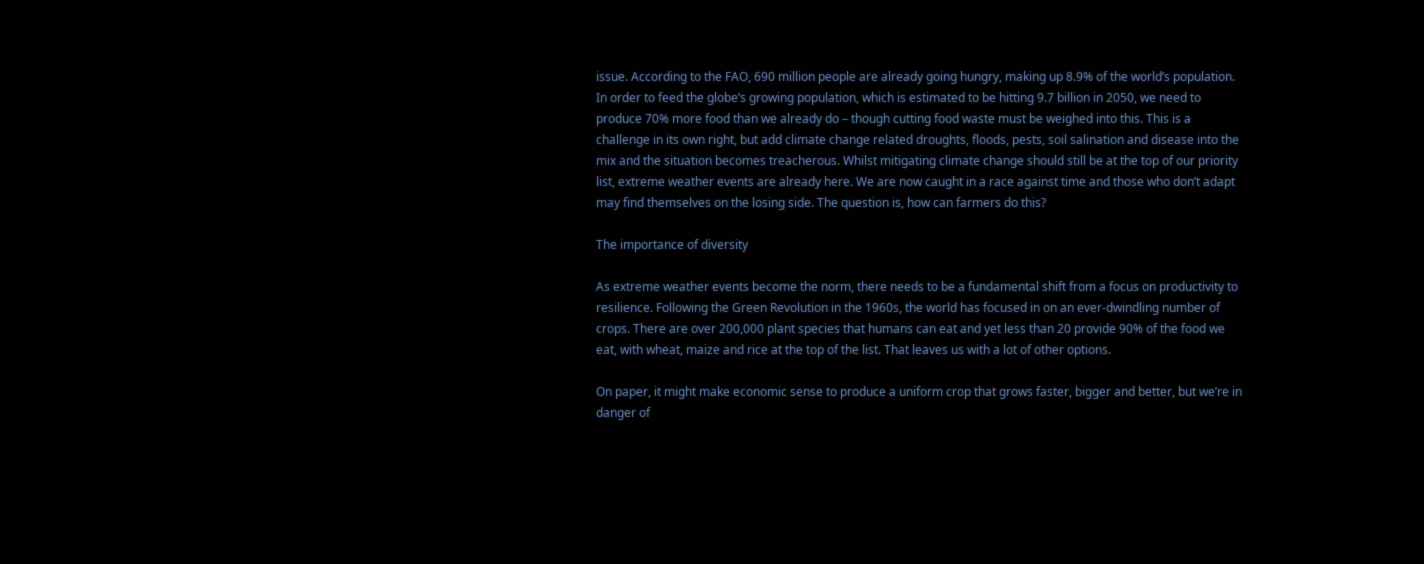issue. According to the FAO, 690 million people are already going hungry, making up 8.9% of the world’s population. In order to feed the globe’s growing population, which is estimated to be hitting 9.7 billion in 2050, we need to produce 70% more food than we already do – though cutting food waste must be weighed into this. This is a challenge in its own right, but add climate change related droughts, floods, pests, soil salination and disease into the mix and the situation becomes treacherous. Whilst mitigating climate change should still be at the top of our priority list, extreme weather events are already here. We are now caught in a race against time and those who don’t adapt may find themselves on the losing side. The question is, how can farmers do this?

The importance of diversity

As extreme weather events become the norm, there needs to be a fundamental shift from a focus on productivity to resilience. Following the Green Revolution in the 1960s, the world has focused in on an ever-dwindling number of crops. There are over 200,000 plant species that humans can eat and yet less than 20 provide 90% of the food we eat, with wheat, maize and rice at the top of the list. That leaves us with a lot of other options.

On paper, it might make economic sense to produce a uniform crop that grows faster, bigger and better, but we’re in danger of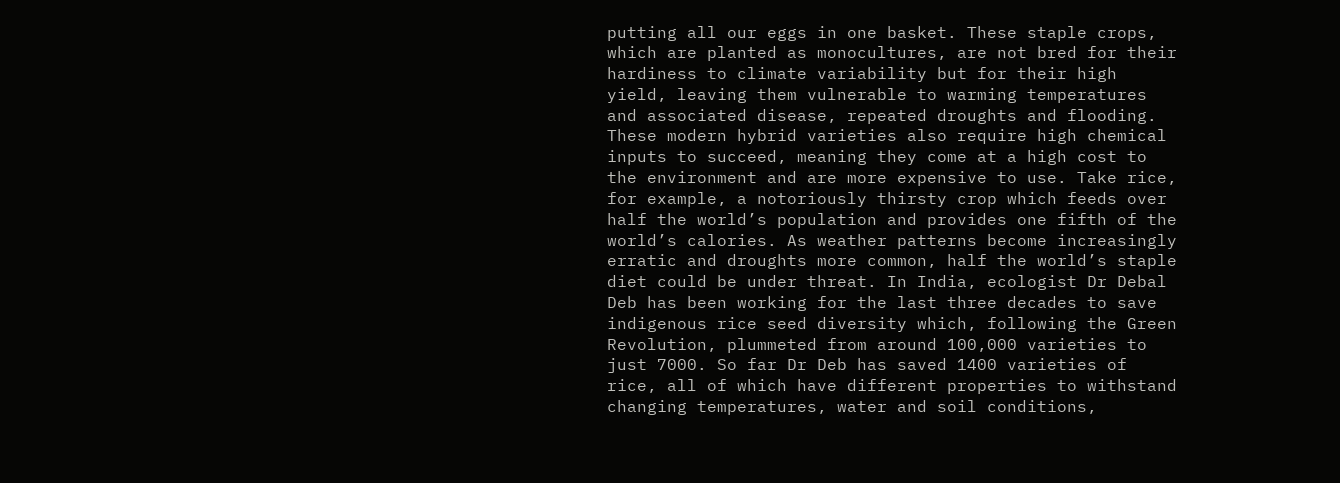putting all our eggs in one basket. These staple crops, which are planted as monocultures, are not bred for their hardiness to climate variability but for their high yield, leaving them vulnerable to warming temperatures and associated disease, repeated droughts and flooding. These modern hybrid varieties also require high chemical inputs to succeed, meaning they come at a high cost to the environment and are more expensive to use. Take rice, for example, a notoriously thirsty crop which feeds over half the world’s population and provides one fifth of the world’s calories. As weather patterns become increasingly erratic and droughts more common, half the world’s staple diet could be under threat. In India, ecologist Dr Debal Deb has been working for the last three decades to save indigenous rice seed diversity which, following the Green Revolution, plummeted from around 100,000 varieties to just 7000. So far Dr Deb has saved 1400 varieties of rice, all of which have different properties to withstand changing temperatures, water and soil conditions,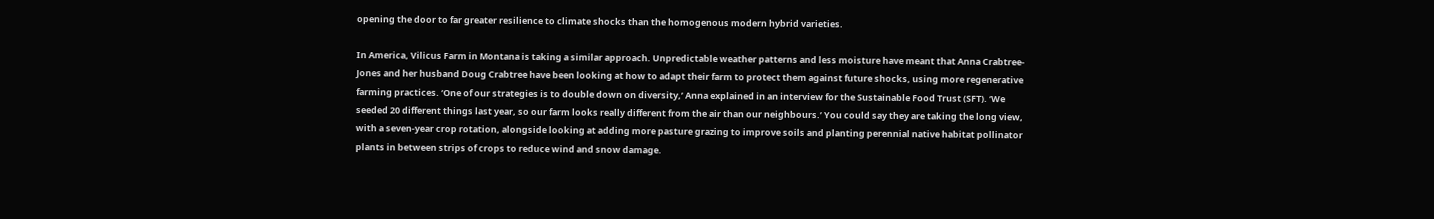opening the door to far greater resilience to climate shocks than the homogenous modern hybrid varieties.

In America, Vilicus Farm in Montana is taking a similar approach. Unpredictable weather patterns and less moisture have meant that Anna Crabtree-Jones and her husband Doug Crabtree have been looking at how to adapt their farm to protect them against future shocks, using more regenerative farming practices. ‘One of our strategies is to double down on diversity,’ Anna explained in an interview for the Sustainable Food Trust (SFT). ‘We seeded 20 different things last year, so our farm looks really different from the air than our neighbours.’ You could say they are taking the long view, with a seven-year crop rotation, alongside looking at adding more pasture grazing to improve soils and planting perennial native habitat pollinator plants in between strips of crops to reduce wind and snow damage.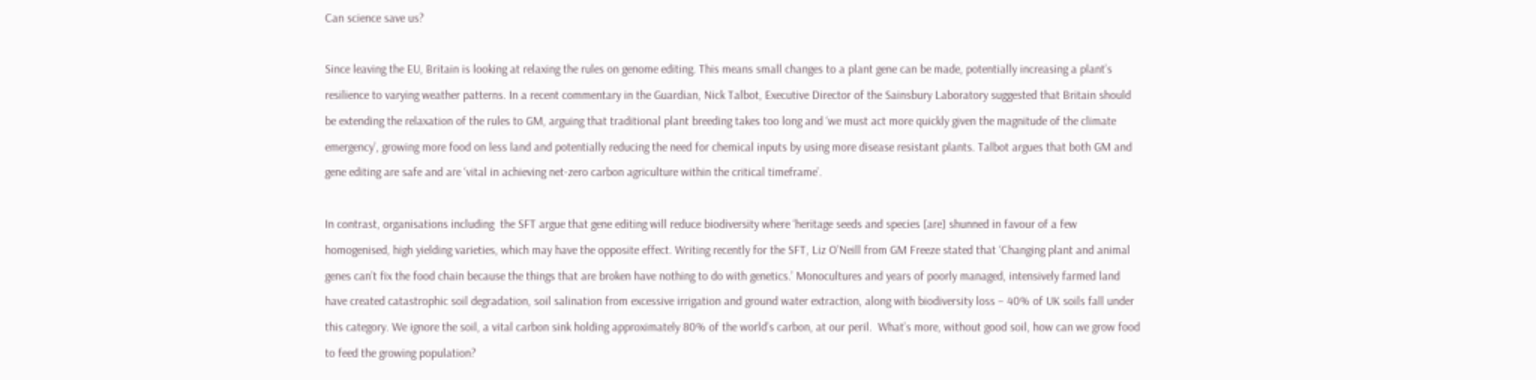Can science save us?

Since leaving the EU, Britain is looking at relaxing the rules on genome editing. This means small changes to a plant gene can be made, potentially increasing a plant’s resilience to varying weather patterns. In a recent commentary in the Guardian, Nick Talbot, Executive Director of the Sainsbury Laboratory suggested that Britain should be extending the relaxation of the rules to GM, arguing that traditional plant breeding takes too long and ‘we must act more quickly given the magnitude of the climate emergency’, growing more food on less land and potentially reducing the need for chemical inputs by using more disease resistant plants. Talbot argues that both GM and gene editing are safe and are ‘vital in achieving net-zero carbon agriculture within the critical timeframe’.

In contrast, organisations including  the SFT argue that gene editing will reduce biodiversity where ‘heritage seeds and species [are] shunned in favour of a few homogenised, high yielding varieties, which may have the opposite effect. Writing recently for the SFT, Liz O’Neill from GM Freeze stated that ‘Changing plant and animal genes can’t fix the food chain because the things that are broken have nothing to do with genetics.’ Monocultures and years of poorly managed, intensively farmed land have created catastrophic soil degradation, soil salination from excessive irrigation and ground water extraction, along with biodiversity loss – 40% of UK soils fall under this category. We ignore the soil, a vital carbon sink holding approximately 80% of the world’s carbon, at our peril.  What’s more, without good soil, how can we grow food to feed the growing population?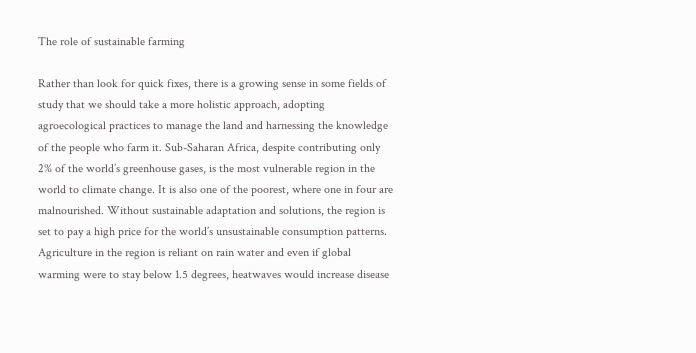The role of sustainable farming

Rather than look for quick fixes, there is a growing sense in some fields of study that we should take a more holistic approach, adopting agroecological practices to manage the land and harnessing the knowledge of the people who farm it. Sub-Saharan Africa, despite contributing only 2% of the world’s greenhouse gases, is the most vulnerable region in the world to climate change. It is also one of the poorest, where one in four are malnourished. Without sustainable adaptation and solutions, the region is set to pay a high price for the world’s unsustainable consumption patterns. Agriculture in the region is reliant on rain water and even if global warming were to stay below 1.5 degrees, heatwaves would increase disease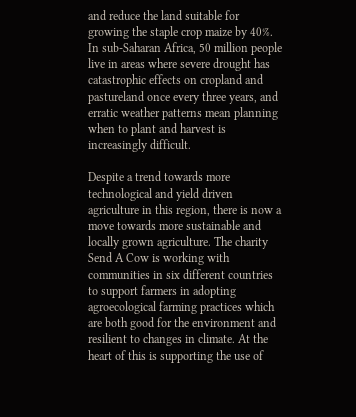and reduce the land suitable for growing the staple crop maize by 40%. In sub-Saharan Africa, 50 million people live in areas where severe drought has catastrophic effects on cropland and pastureland once every three years, and erratic weather patterns mean planning when to plant and harvest is increasingly difficult.

Despite a trend towards more technological and yield driven agriculture in this region, there is now a move towards more sustainable and locally grown agriculture. The charity Send A Cow is working with communities in six different countries to support farmers in adopting agroecological farming practices which are both good for the environment and resilient to changes in climate. At the heart of this is supporting the use of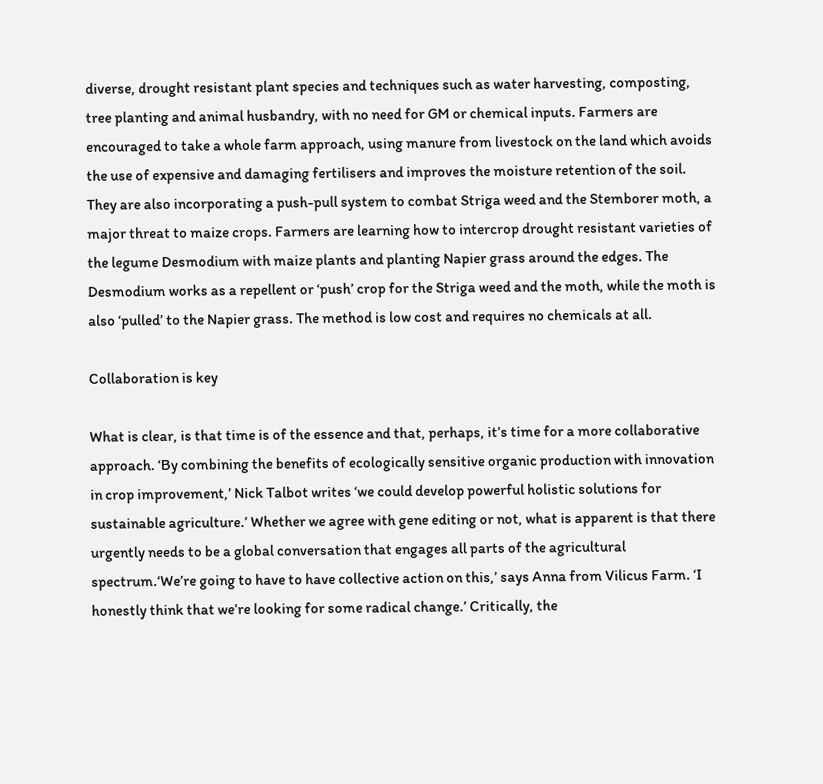diverse, drought resistant plant species and techniques such as water harvesting, composting, tree planting and animal husbandry, with no need for GM or chemical inputs. Farmers are encouraged to take a whole farm approach, using manure from livestock on the land which avoids the use of expensive and damaging fertilisers and improves the moisture retention of the soil. They are also incorporating a push-pull system to combat Striga weed and the Stemborer moth, a major threat to maize crops. Farmers are learning how to intercrop drought resistant varieties of the legume Desmodium with maize plants and planting Napier grass around the edges. The Desmodium works as a repellent or ‘push’ crop for the Striga weed and the moth, while the moth is also ‘pulled’ to the Napier grass. The method is low cost and requires no chemicals at all.

Collaboration is key

What is clear, is that time is of the essence and that, perhaps, it’s time for a more collaborative approach. ‘By combining the benefits of ecologically sensitive organic production with innovation in crop improvement,’ Nick Talbot writes ‘we could develop powerful holistic solutions for sustainable agriculture.’ Whether we agree with gene editing or not, what is apparent is that there urgently needs to be a global conversation that engages all parts of the agricultural spectrum.‘We’re going to have to have collective action on this,’ says Anna from Vilicus Farm. ‘I honestly think that we’re looking for some radical change.’ Critically, the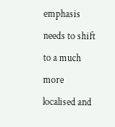emphasis needs to shift to a much more localised and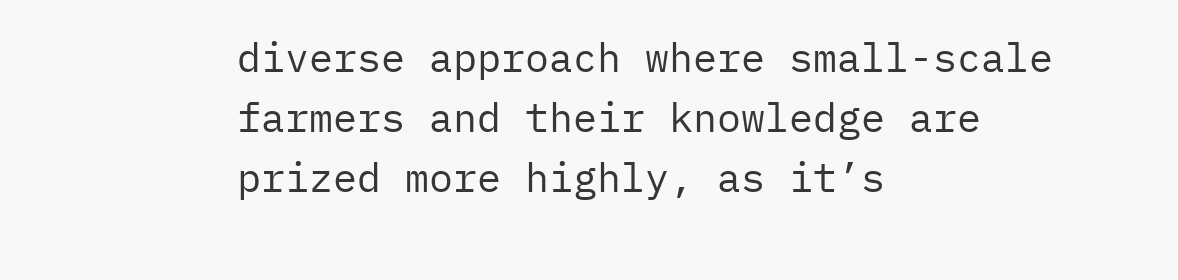diverse approach where small-scale farmers and their knowledge are prized more highly, as it’s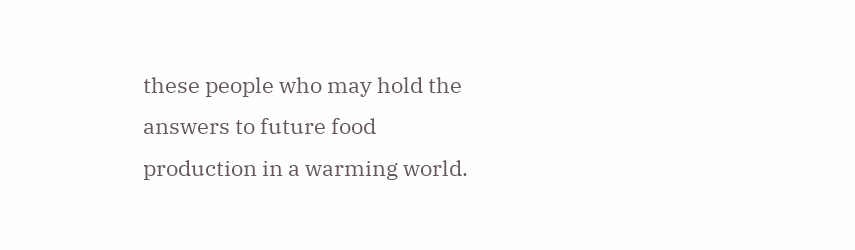these people who may hold the answers to future food production in a warming world.